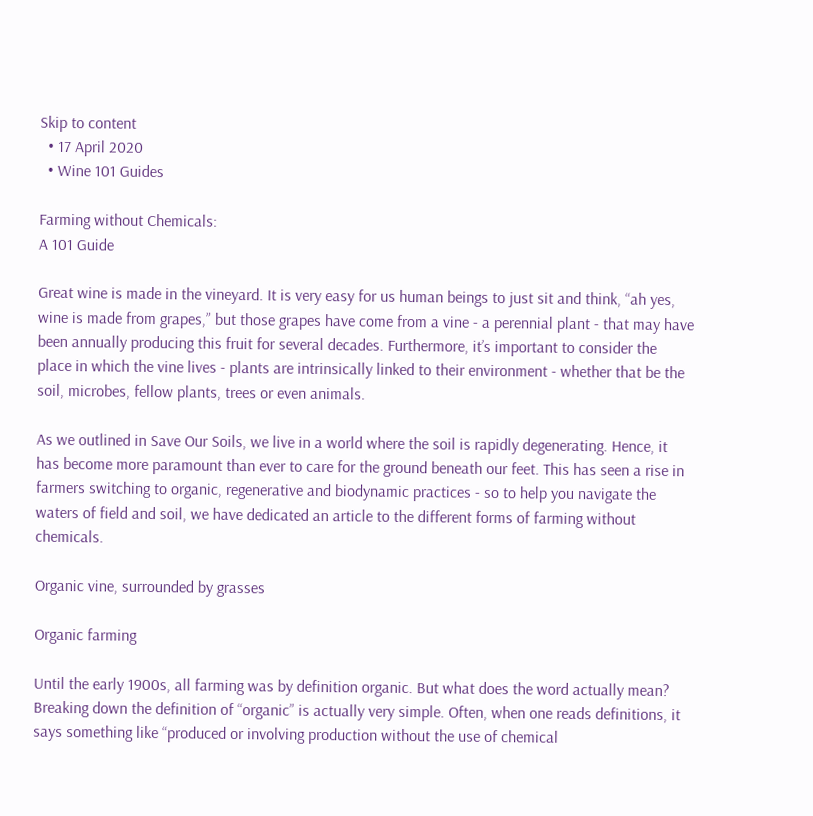Skip to content
  • 17 April 2020
  • Wine 101 Guides

Farming without Chemicals:
A 101 Guide

Great wine is made in the vineyard. It is very easy for us human beings to just sit and think, “ah yes, wine is made from grapes,” but those grapes have come from a vine - a perennial plant - that may have been annually producing this fruit for several decades. Furthermore, it’s important to consider the place in which the vine lives - plants are intrinsically linked to their environment - whether that be the soil, microbes, fellow plants, trees or even animals.

As we outlined in Save Our Soils, we live in a world where the soil is rapidly degenerating. Hence, it has become more paramount than ever to care for the ground beneath our feet. This has seen a rise in farmers switching to organic, regenerative and biodynamic practices - so to help you navigate the waters of field and soil, we have dedicated an article to the different forms of farming without chemicals.

Organic vine, surrounded by grasses

Organic farming

Until the early 1900s, all farming was by definition organic. But what does the word actually mean? Breaking down the definition of “organic” is actually very simple. Often, when one reads definitions, it says something like “produced or involving production without the use of chemical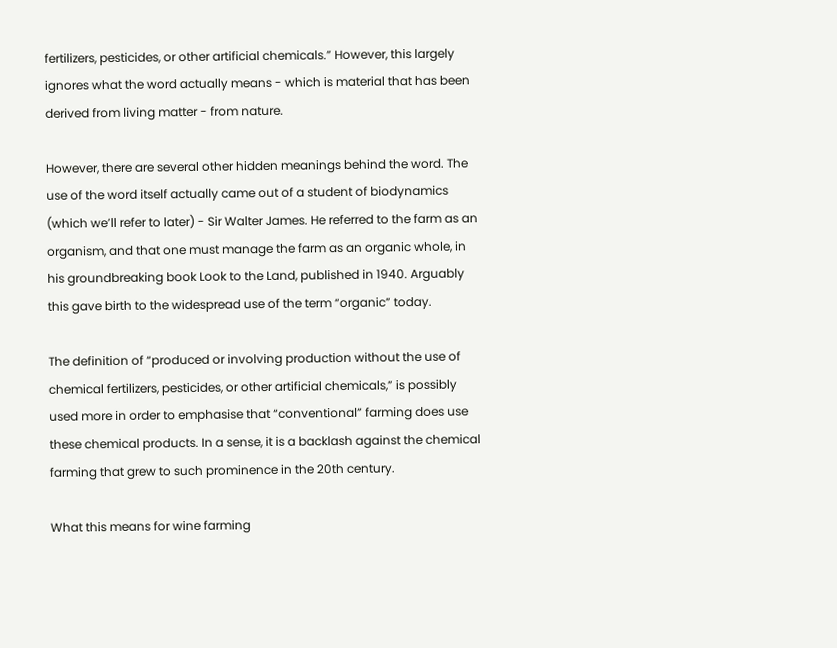fertilizers, pesticides, or other artificial chemicals.” However, this largely ignores what the word actually means - which is material that has been derived from living matter - from nature.

However, there are several other hidden meanings behind the word. The use of the word itself actually came out of a student of biodynamics (which we’ll refer to later) - Sir Walter James. He referred to the farm as an organism, and that one must manage the farm as an organic whole, in his groundbreaking book Look to the Land, published in 1940. Arguably this gave birth to the widespread use of the term “organic” today.

The definition of “produced or involving production without the use of chemical fertilizers, pesticides, or other artificial chemicals,” is possibly used more in order to emphasise that “conventional” farming does use these chemical products. In a sense, it is a backlash against the chemical farming that grew to such prominence in the 20th century.

What this means for wine farming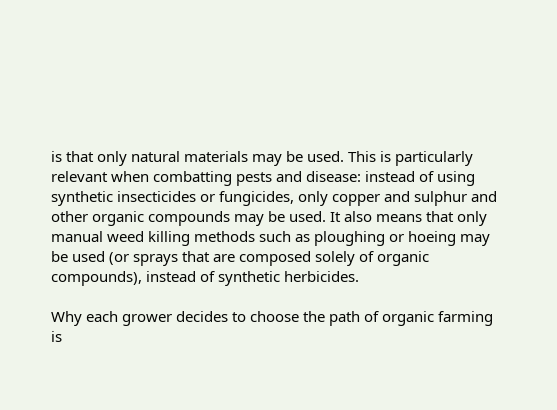is that only natural materials may be used. This is particularly relevant when combatting pests and disease: instead of using synthetic insecticides or fungicides, only copper and sulphur and other organic compounds may be used. It also means that only manual weed killing methods such as ploughing or hoeing may be used (or sprays that are composed solely of organic compounds), instead of synthetic herbicides.

Why each grower decides to choose the path of organic farming is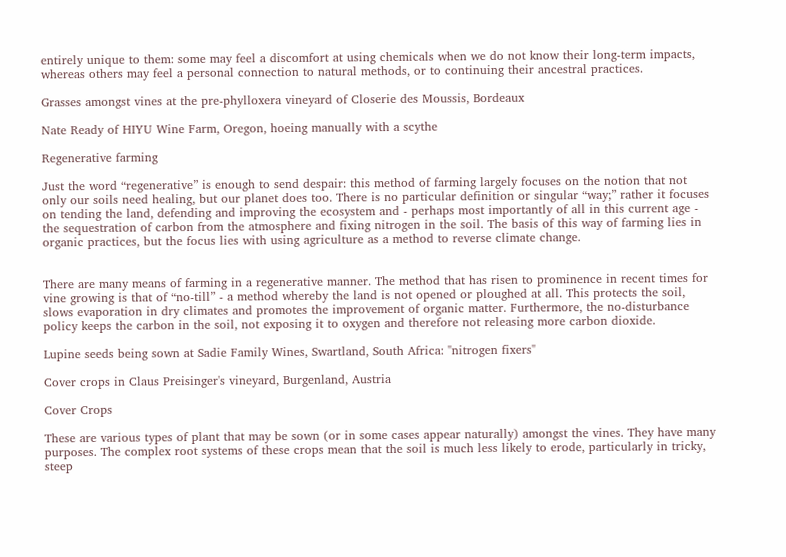entirely unique to them: some may feel a discomfort at using chemicals when we do not know their long-term impacts, whereas others may feel a personal connection to natural methods, or to continuing their ancestral practices.

Grasses amongst vines at the pre-phylloxera vineyard of Closerie des Moussis, Bordeaux

Nate Ready of HIYU Wine Farm, Oregon, hoeing manually with a scythe

Regenerative farming

Just the word “regenerative” is enough to send despair: this method of farming largely focuses on the notion that not only our soils need healing, but our planet does too. There is no particular definition or singular “way;” rather it focuses on tending the land, defending and improving the ecosystem and - perhaps most importantly of all in this current age - the sequestration of carbon from the atmosphere and fixing nitrogen in the soil. The basis of this way of farming lies in organic practices, but the focus lies with using agriculture as a method to reverse climate change.


There are many means of farming in a regenerative manner. The method that has risen to prominence in recent times for vine growing is that of “no-till” - a method whereby the land is not opened or ploughed at all. This protects the soil, slows evaporation in dry climates and promotes the improvement of organic matter. Furthermore, the no-disturbance policy keeps the carbon in the soil, not exposing it to oxygen and therefore not releasing more carbon dioxide.

Lupine seeds being sown at Sadie Family Wines, Swartland, South Africa: "nitrogen fixers"

Cover crops in Claus Preisinger's vineyard, Burgenland, Austria

Cover Crops

These are various types of plant that may be sown (or in some cases appear naturally) amongst the vines. They have many purposes. The complex root systems of these crops mean that the soil is much less likely to erode, particularly in tricky, steep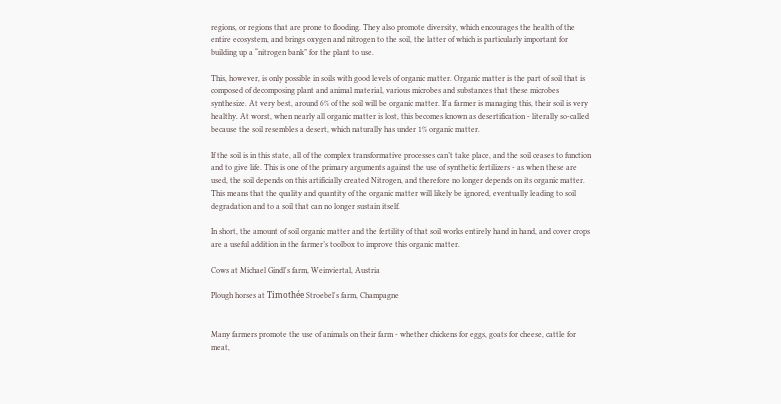regions, or regions that are prone to flooding. They also promote diversity, which encourages the health of the entire ecosystem, and brings oxygen and nitrogen to the soil, the latter of which is particularly important for building up a “nitrogen bank” for the plant to use.

This, however, is only possible in soils with good levels of organic matter. Organic matter is the part of soil that is composed of decomposing plant and animal material, various microbes and substances that these microbes synthesize. At very best, around 6% of the soil will be organic matter. If a farmer is managing this, their soil is very healthy. At worst, when nearly all organic matter is lost, this becomes known as desertification - literally so-called because the soil resembles a desert, which naturally has under 1% organic matter.

If the soil is in this state, all of the complex transformative processes can’t take place, and the soil ceases to function and to give life. This is one of the primary arguments against the use of synthetic fertilizers - as when these are used, the soil depends on this artificially created Nitrogen, and therefore no longer depends on its organic matter. This means that the quality and quantity of the organic matter will likely be ignored, eventually leading to soil degradation and to a soil that can no longer sustain itself.

In short, the amount of soil organic matter and the fertility of that soil works entirely hand in hand, and cover crops are a useful addition in the farmer’s toolbox to improve this organic matter.

Cows at Michael Gindl's farm, Weinviertal, Austria

Plough horses at Timothée Stroebel's farm, Champagne


Many farmers promote the use of animals on their farm - whether chickens for eggs, goats for cheese, cattle for meat,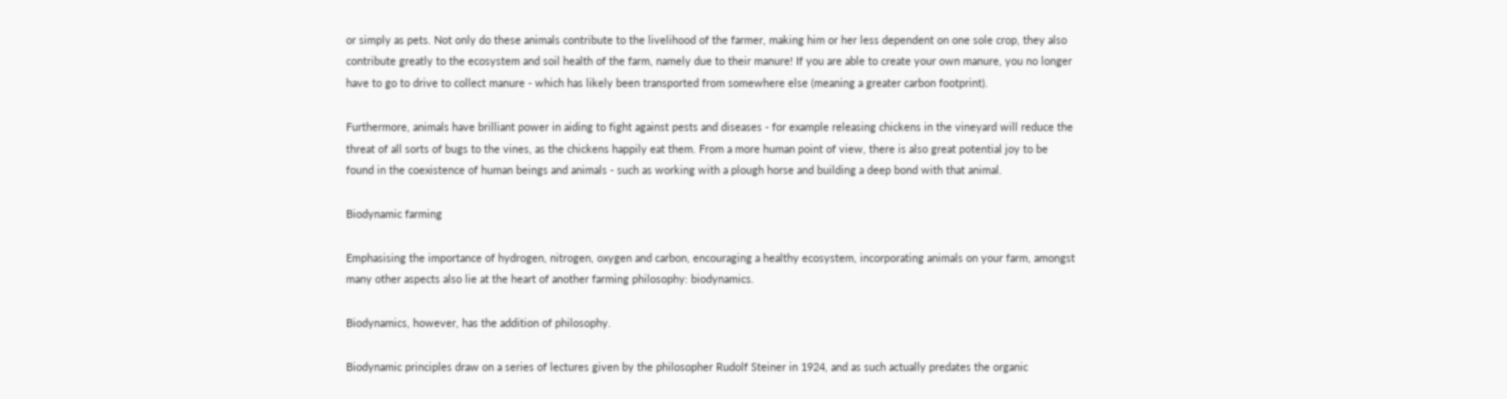or simply as pets. Not only do these animals contribute to the livelihood of the farmer, making him or her less dependent on one sole crop, they also contribute greatly to the ecosystem and soil health of the farm, namely due to their manure! If you are able to create your own manure, you no longer have to go to drive to collect manure - which has likely been transported from somewhere else (meaning a greater carbon footprint).

Furthermore, animals have brilliant power in aiding to fight against pests and diseases - for example releasing chickens in the vineyard will reduce the threat of all sorts of bugs to the vines, as the chickens happily eat them. From a more human point of view, there is also great potential joy to be found in the coexistence of human beings and animals - such as working with a plough horse and building a deep bond with that animal.

Biodynamic farming

Emphasising the importance of hydrogen, nitrogen, oxygen and carbon, encouraging a healthy ecosystem, incorporating animals on your farm, amongst many other aspects also lie at the heart of another farming philosophy: biodynamics.

Biodynamics, however, has the addition of philosophy.

Biodynamic principles draw on a series of lectures given by the philosopher Rudolf Steiner in 1924, and as such actually predates the organic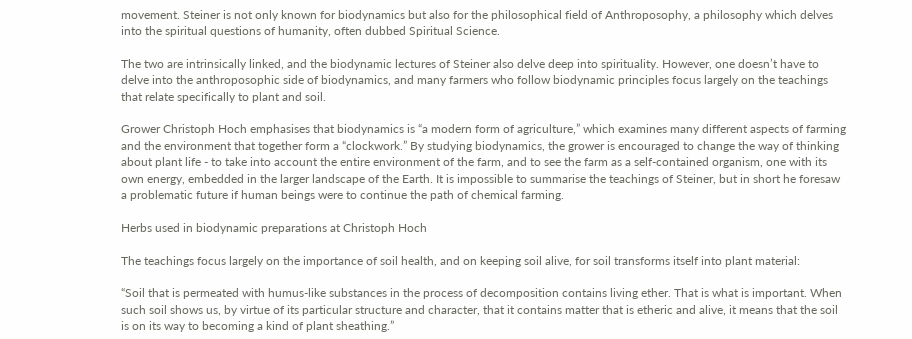movement. Steiner is not only known for biodynamics but also for the philosophical field of Anthroposophy, a philosophy which delves into the spiritual questions of humanity, often dubbed Spiritual Science.

The two are intrinsically linked, and the biodynamic lectures of Steiner also delve deep into spirituality. However, one doesn’t have to delve into the anthroposophic side of biodynamics, and many farmers who follow biodynamic principles focus largely on the teachings that relate specifically to plant and soil.

Grower Christoph Hoch emphasises that biodynamics is “a modern form of agriculture,” which examines many different aspects of farming and the environment that together form a “clockwork.” By studying biodynamics, the grower is encouraged to change the way of thinking about plant life - to take into account the entire environment of the farm, and to see the farm as a self-contained organism, one with its own energy, embedded in the larger landscape of the Earth. It is impossible to summarise the teachings of Steiner, but in short he foresaw a problematic future if human beings were to continue the path of chemical farming.

Herbs used in biodynamic preparations at Christoph Hoch

The teachings focus largely on the importance of soil health, and on keeping soil alive, for soil transforms itself into plant material:

“Soil that is permeated with humus-like substances in the process of decomposition contains living ether. That is what is important. When such soil shows us, by virtue of its particular structure and character, that it contains matter that is etheric and alive, it means that the soil is on its way to becoming a kind of plant sheathing.”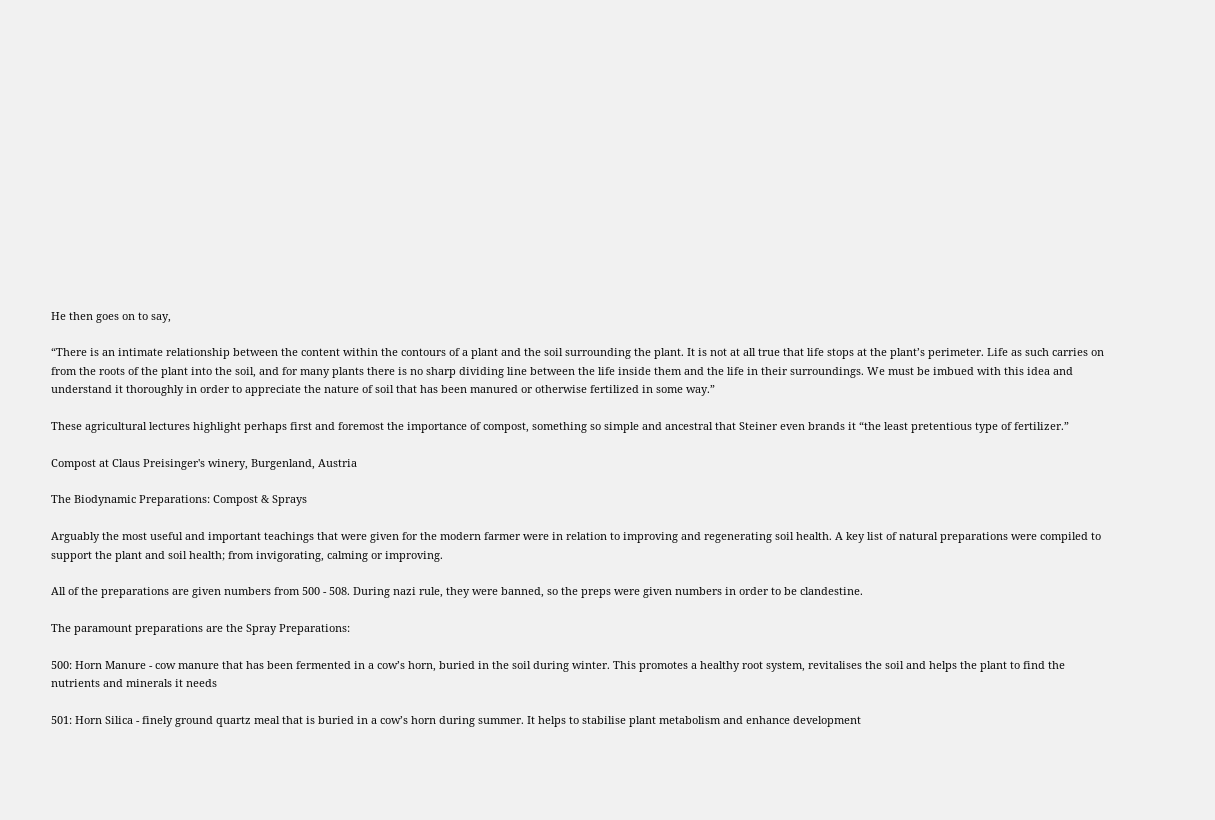He then goes on to say,

“There is an intimate relationship between the content within the contours of a plant and the soil surrounding the plant. It is not at all true that life stops at the plant’s perimeter. Life as such carries on from the roots of the plant into the soil, and for many plants there is no sharp dividing line between the life inside them and the life in their surroundings. We must be imbued with this idea and understand it thoroughly in order to appreciate the nature of soil that has been manured or otherwise fertilized in some way.”

These agricultural lectures highlight perhaps first and foremost the importance of compost, something so simple and ancestral that Steiner even brands it “the least pretentious type of fertilizer.”

Compost at Claus Preisinger's winery, Burgenland, Austria

The Biodynamic Preparations: Compost & Sprays

Arguably the most useful and important teachings that were given for the modern farmer were in relation to improving and regenerating soil health. A key list of natural preparations were compiled to support the plant and soil health; from invigorating, calming or improving.

All of the preparations are given numbers from 500 - 508. During nazi rule, they were banned, so the preps were given numbers in order to be clandestine.

The paramount preparations are the Spray Preparations:

500: Horn Manure - cow manure that has been fermented in a cow’s horn, buried in the soil during winter. This promotes a healthy root system, revitalises the soil and helps the plant to find the nutrients and minerals it needs

501: Horn Silica - finely ground quartz meal that is buried in a cow’s horn during summer. It helps to stabilise plant metabolism and enhance development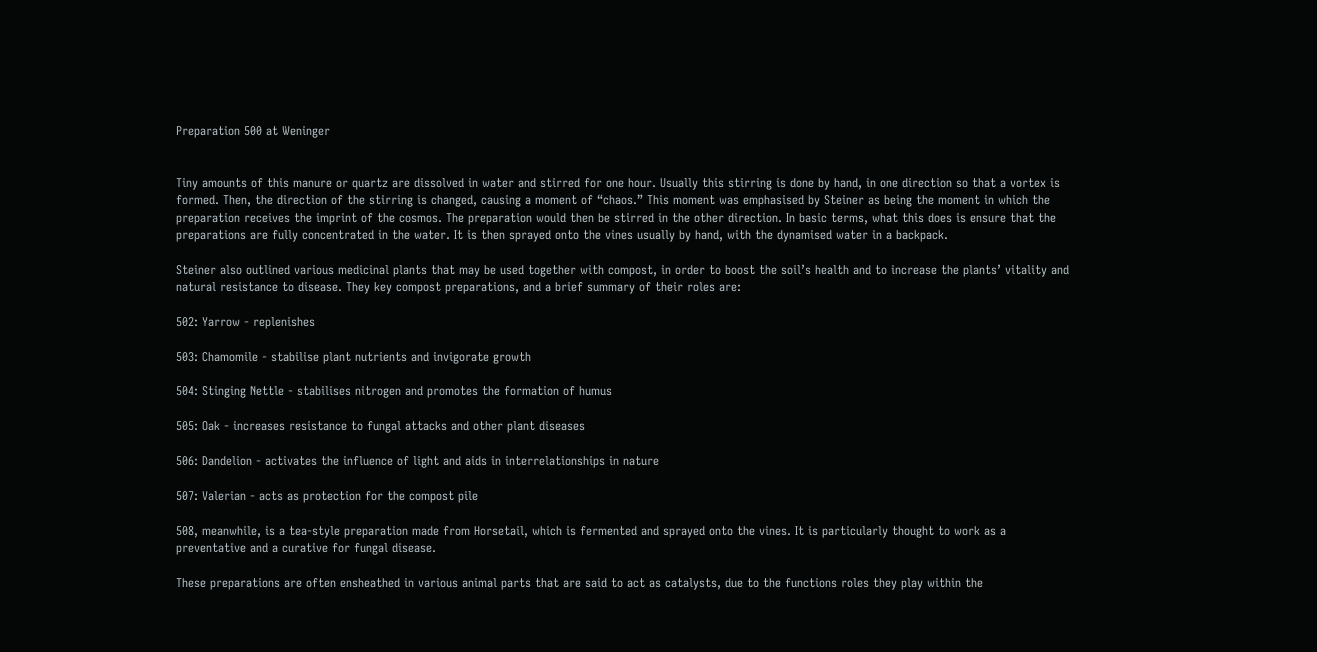Preparation 500 at Weninger


Tiny amounts of this manure or quartz are dissolved in water and stirred for one hour. Usually this stirring is done by hand, in one direction so that a vortex is formed. Then, the direction of the stirring is changed, causing a moment of “chaos.” This moment was emphasised by Steiner as being the moment in which the preparation receives the imprint of the cosmos. The preparation would then be stirred in the other direction. In basic terms, what this does is ensure that the preparations are fully concentrated in the water. It is then sprayed onto the vines usually by hand, with the dynamised water in a backpack.

Steiner also outlined various medicinal plants that may be used together with compost, in order to boost the soil’s health and to increase the plants’ vitality and natural resistance to disease. They key compost preparations, and a brief summary of their roles are:

502: Yarrow - replenishes

503: Chamomile - stabilise plant nutrients and invigorate growth

504: Stinging Nettle - stabilises nitrogen and promotes the formation of humus

505: Oak - increases resistance to fungal attacks and other plant diseases

506: Dandelion - activates the influence of light and aids in interrelationships in nature

507: Valerian - acts as protection for the compost pile

508, meanwhile, is a tea-style preparation made from Horsetail, which is fermented and sprayed onto the vines. It is particularly thought to work as a preventative and a curative for fungal disease.

These preparations are often ensheathed in various animal parts that are said to act as catalysts, due to the functions roles they play within the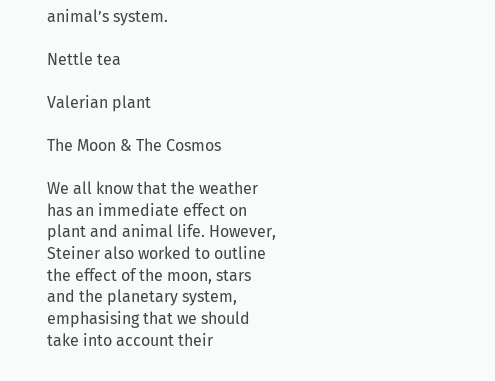animal’s system.

Nettle tea

Valerian plant

The Moon & The Cosmos

We all know that the weather has an immediate effect on plant and animal life. However, Steiner also worked to outline the effect of the moon, stars and the planetary system, emphasising that we should take into account their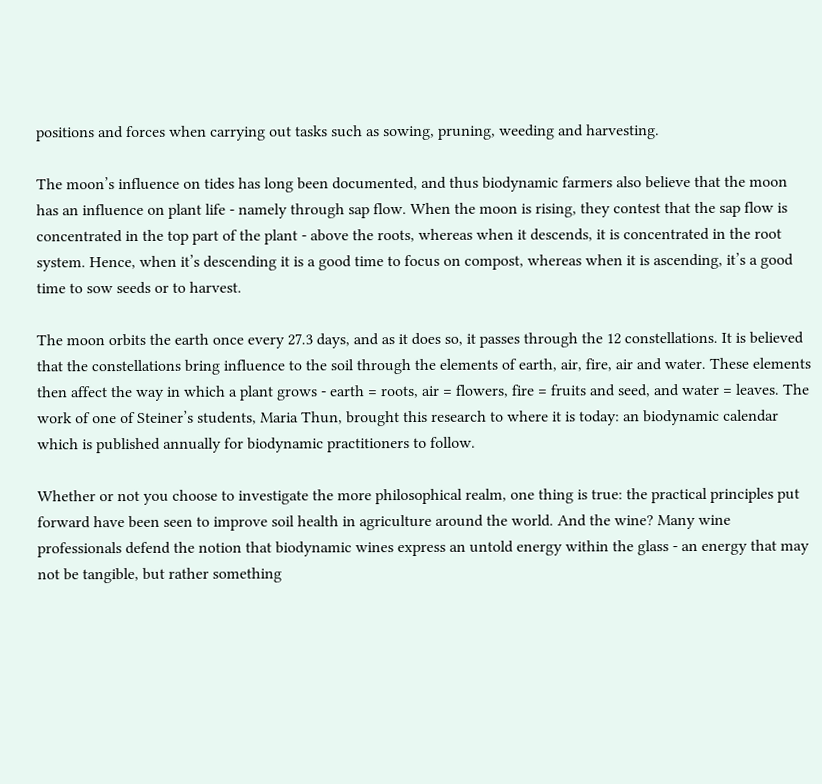positions and forces when carrying out tasks such as sowing, pruning, weeding and harvesting.

The moon’s influence on tides has long been documented, and thus biodynamic farmers also believe that the moon has an influence on plant life - namely through sap flow. When the moon is rising, they contest that the sap flow is concentrated in the top part of the plant - above the roots, whereas when it descends, it is concentrated in the root system. Hence, when it’s descending it is a good time to focus on compost, whereas when it is ascending, it’s a good time to sow seeds or to harvest.

The moon orbits the earth once every 27.3 days, and as it does so, it passes through the 12 constellations. It is believed that the constellations bring influence to the soil through the elements of earth, air, fire, air and water. These elements then affect the way in which a plant grows - earth = roots, air = flowers, fire = fruits and seed, and water = leaves. The work of one of Steiner’s students, Maria Thun, brought this research to where it is today: an biodynamic calendar which is published annually for biodynamic practitioners to follow.

Whether or not you choose to investigate the more philosophical realm, one thing is true: the practical principles put forward have been seen to improve soil health in agriculture around the world. And the wine? Many wine professionals defend the notion that biodynamic wines express an untold energy within the glass - an energy that may not be tangible, but rather something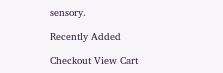sensory.

Recently Added

Checkout View Cart